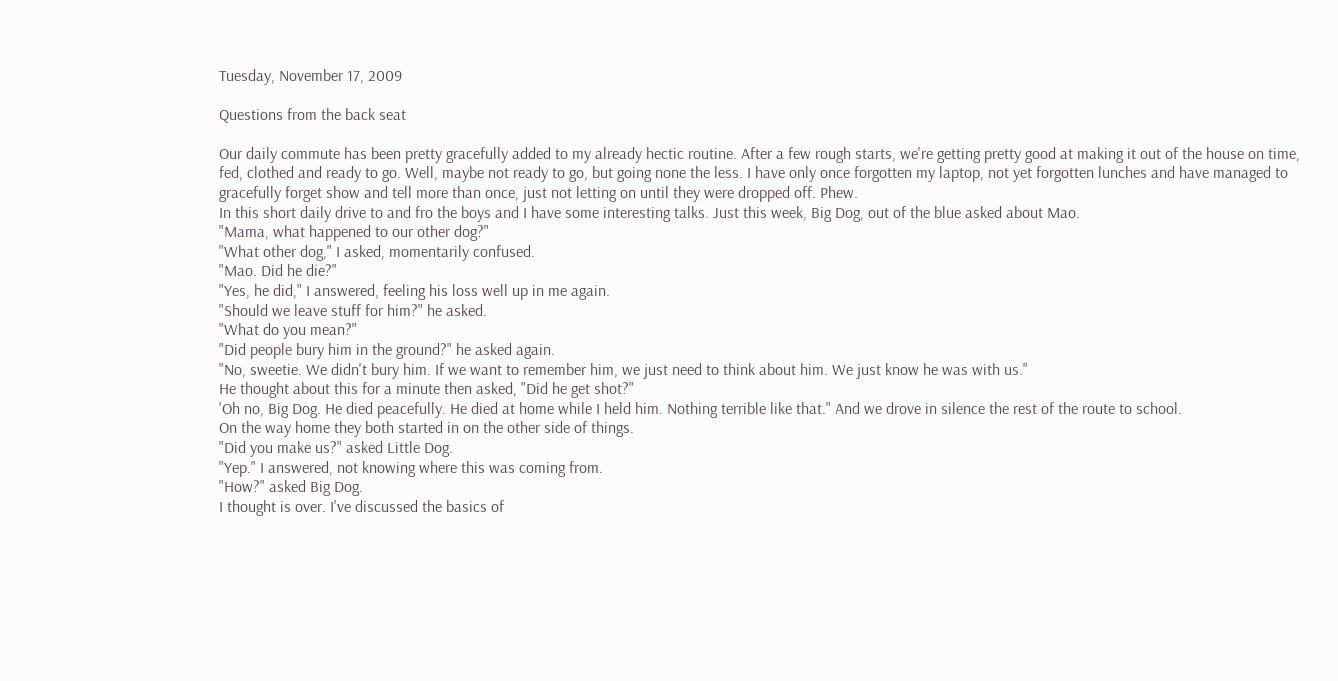Tuesday, November 17, 2009

Questions from the back seat

Our daily commute has been pretty gracefully added to my already hectic routine. After a few rough starts, we're getting pretty good at making it out of the house on time, fed, clothed and ready to go. Well, maybe not ready to go, but going none the less. I have only once forgotten my laptop, not yet forgotten lunches and have managed to gracefully forget show and tell more than once, just not letting on until they were dropped off. Phew.
In this short daily drive to and fro the boys and I have some interesting talks. Just this week, Big Dog, out of the blue asked about Mao.
"Mama, what happened to our other dog?"
"What other dog," I asked, momentarily confused.
"Mao. Did he die?"
"Yes, he did," I answered, feeling his loss well up in me again.
"Should we leave stuff for him?" he asked.
"What do you mean?"
"Did people bury him in the ground?" he asked again.
"No, sweetie. We didn't bury him. If we want to remember him, we just need to think about him. We just know he was with us."
He thought about this for a minute then asked, "Did he get shot?"
'Oh no, Big Dog. He died peacefully. He died at home while I held him. Nothing terrible like that." And we drove in silence the rest of the route to school.
On the way home they both started in on the other side of things.
"Did you make us?" asked Little Dog.
"Yep." I answered, not knowing where this was coming from.
"How?" asked Big Dog.
I thought is over. I've discussed the basics of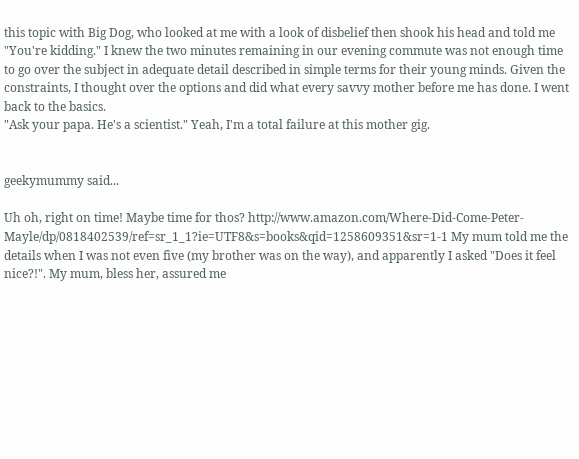this topic with Big Dog, who looked at me with a look of disbelief then shook his head and told me "You're kidding." I knew the two minutes remaining in our evening commute was not enough time to go over the subject in adequate detail described in simple terms for their young minds. Given the constraints, I thought over the options and did what every savvy mother before me has done. I went back to the basics.
"Ask your papa. He's a scientist." Yeah, I'm a total failure at this mother gig.


geekymummy said...

Uh oh, right on time! Maybe time for thos? http://www.amazon.com/Where-Did-Come-Peter-Mayle/dp/0818402539/ref=sr_1_1?ie=UTF8&s=books&qid=1258609351&sr=1-1 My mum told me the details when I was not even five (my brother was on the way), and apparently I asked "Does it feel nice?!". My mum, bless her, assured me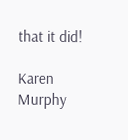that it did!

Karen Murphy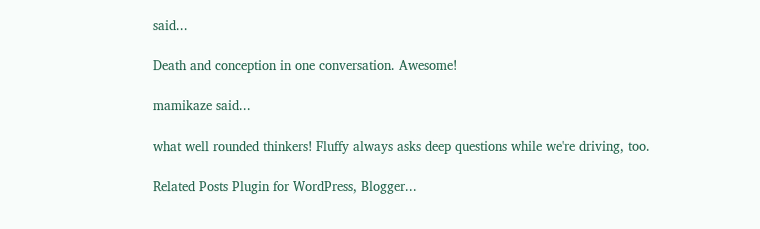said...

Death and conception in one conversation. Awesome!

mamikaze said...

what well rounded thinkers! Fluffy always asks deep questions while we're driving, too.

Related Posts Plugin for WordPress, Blogger...